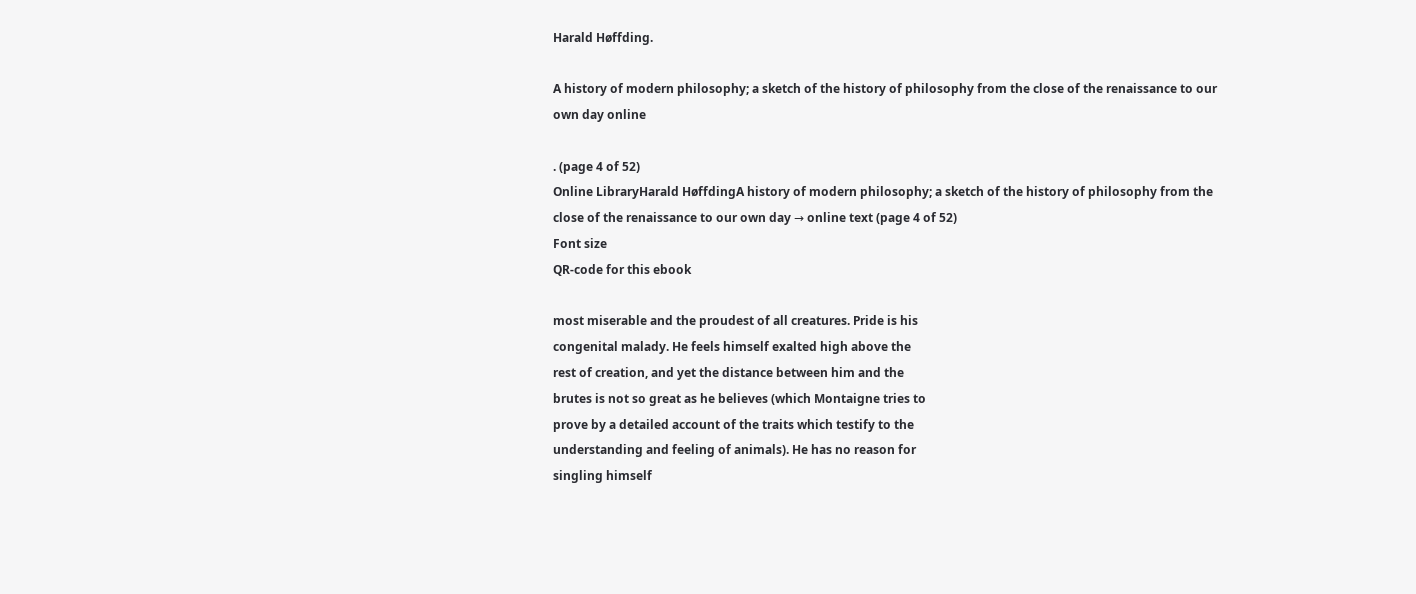Harald Høffding.

A history of modern philosophy; a sketch of the history of philosophy from the close of the renaissance to our own day online

. (page 4 of 52)
Online LibraryHarald HøffdingA history of modern philosophy; a sketch of the history of philosophy from the close of the renaissance to our own day → online text (page 4 of 52)
Font size
QR-code for this ebook

most miserable and the proudest of all creatures. Pride is his
congenital malady. He feels himself exalted high above the
rest of creation, and yet the distance between him and the
brutes is not so great as he believes (which Montaigne tries to
prove by a detailed account of the traits which testify to the
understanding and feeling of animals). He has no reason for
singling himself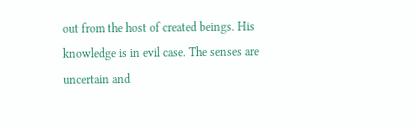out from the host of created beings. His
knowledge is in evil case. The senses are uncertain and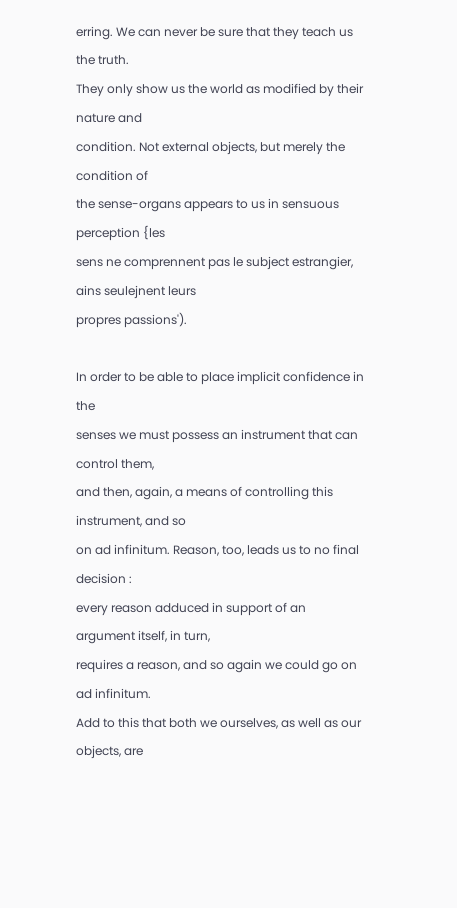erring. We can never be sure that they teach us the truth.
They only show us the world as modified by their nature and
condition. Not external objects, but merely the condition of
the sense-organs appears to us in sensuous perception {les
sens ne comprennent pas le subject estrangier, ains seulejnent leurs
propres passions').

In order to be able to place implicit confidence in the
senses we must possess an instrument that can control them,
and then, again, a means of controlling this instrument, and so
on ad infinitum. Reason, too, leads us to no final decision :
every reason adduced in support of an argument itself, in turn,
requires a reason, and so again we could go on ad infinitum.
Add to this that both we ourselves, as well as our objects, are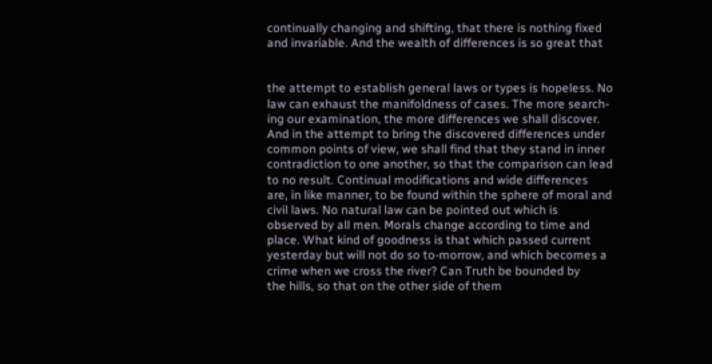continually changing and shifting, that there is nothing fixed
and invariable. And the wealth of differences is so great that


the attempt to establish general laws or types is hopeless. No
law can exhaust the manifoldness of cases. The more search-
ing our examination, the more differences we shall discover.
And in the attempt to bring the discovered differences under
common points of view, we shall find that they stand in inner
contradiction to one another, so that the comparison can lead
to no result. Continual modifications and wide differences
are, in like manner, to be found within the sphere of moral and
civil laws. No natural law can be pointed out which is
observed by all men. Morals change according to time and
place. What kind of goodness is that which passed current
yesterday but will not do so to-morrow, and which becomes a
crime when we cross the river? Can Truth be bounded by
the hills, so that on the other side of them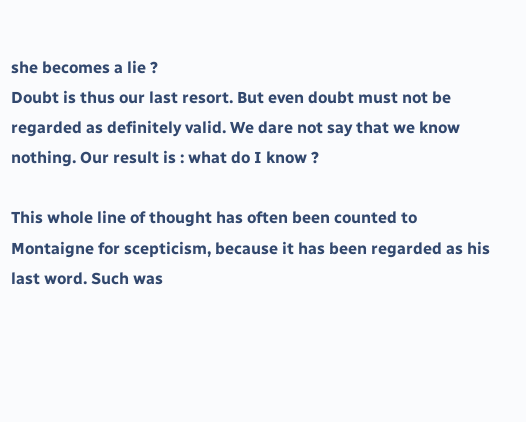she becomes a lie ?
Doubt is thus our last resort. But even doubt must not be
regarded as definitely valid. We dare not say that we know
nothing. Our result is : what do I know ?

This whole line of thought has often been counted to
Montaigne for scepticism, because it has been regarded as his
last word. Such was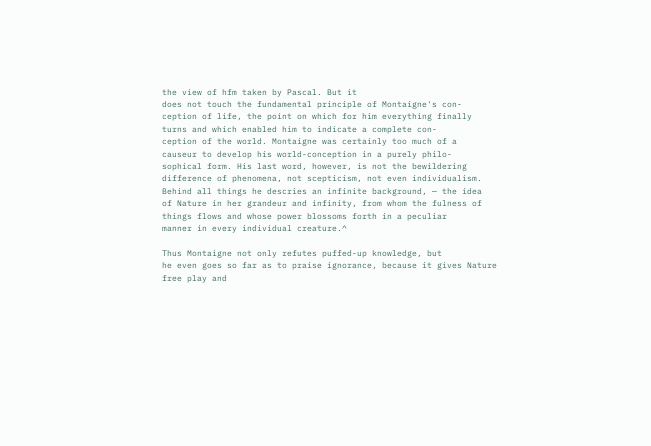the view of hfm taken by Pascal. But it
does not touch the fundamental principle of Montaigne's con-
ception of life, the point on which for him everything finally
turns and which enabled him to indicate a complete con-
ception of the world. Montaigne was certainly too much of a
causeur to develop his world-conception in a purely philo-
sophical form. His last word, however, is not the bewildering
difference of phenomena, not scepticism, not even individualism.
Behind all things he descries an infinite background, — the idea
of Nature in her grandeur and infinity, from whom the fulness of
things flows and whose power blossoms forth in a peculiar
manner in every individual creature.^

Thus Montaigne not only refutes puffed-up knowledge, but
he even goes so far as to praise ignorance, because it gives Nature
free play and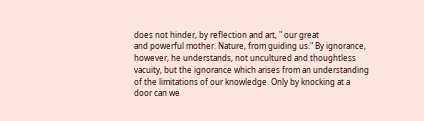does not hinder, by reflection and art, " our great
and powerful mother. Nature, from guiding us." By ignorance,
however, he understands, not uncultured and thoughtless
vacuity, but the ignorance which arises from an understanding
of the limitations of our knowledge. Only by knocking at a
door can we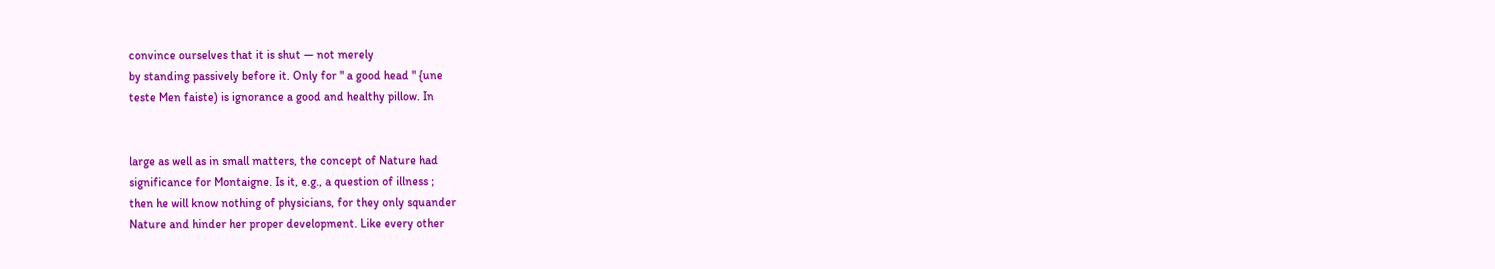convince ourselves that it is shut — not merely
by standing passively before it. Only for " a good head " {une
teste Men faiste) is ignorance a good and healthy pillow. In


large as well as in small matters, the concept of Nature had
significance for Montaigne. Is it, e.g., a question of illness ;
then he will know nothing of physicians, for they only squander
Nature and hinder her proper development. Like every other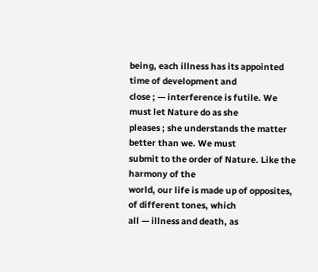being, each illness has its appointed time of development and
close ; — interference is futile. We must let Nature do as she
pleases ; she understands the matter better than we. We must
submit to the order of Nature. Like the harmony of the
world, our life is made up of opposites, of different tones, which
all — illness and death, as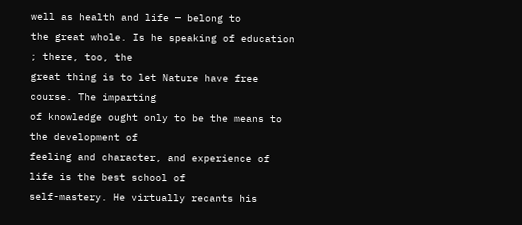well as health and life — belong to
the great whole. Is he speaking of education ; there, too, the
great thing is to let Nature have free course. The imparting
of knowledge ought only to be the means to the development of
feeling and character, and experience of life is the best school of
self-mastery. He virtually recants his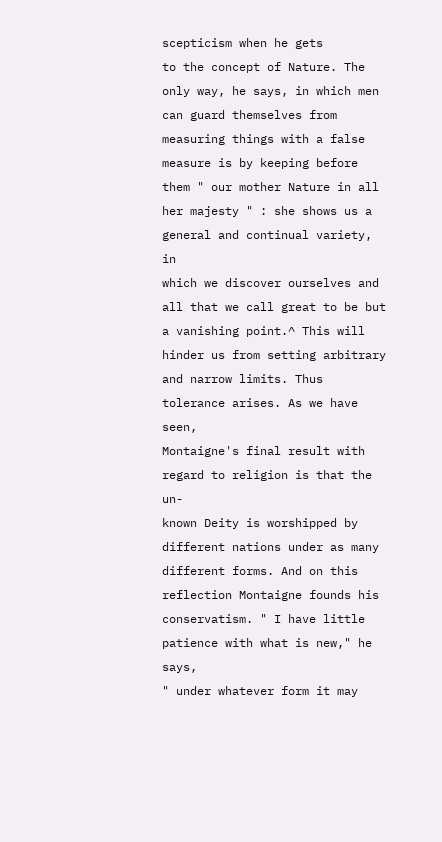scepticism when he gets
to the concept of Nature. The only way, he says, in which men
can guard themselves from measuring things with a false
measure is by keeping before them " our mother Nature in all
her majesty " : she shows us a general and continual variety, in
which we discover ourselves and all that we call great to be but
a vanishing point.^ This will hinder us from setting arbitrary
and narrow limits. Thus tolerance arises. As we have seen,
Montaigne's final result with regard to religion is that the un-
known Deity is worshipped by different nations under as many
different forms. And on this reflection Montaigne founds his
conservatism. " I have little patience with what is new," he says,
" under whatever form it may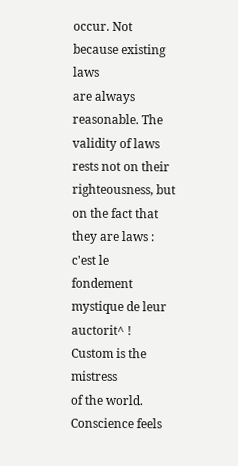occur. Not because existing laws
are always reasonable. The validity of laws rests not on their
righteousness, but on the fact that they are laws : c'est le
fondement mystique de leur auctorit^ ! Custom is the mistress
of the world. Conscience feels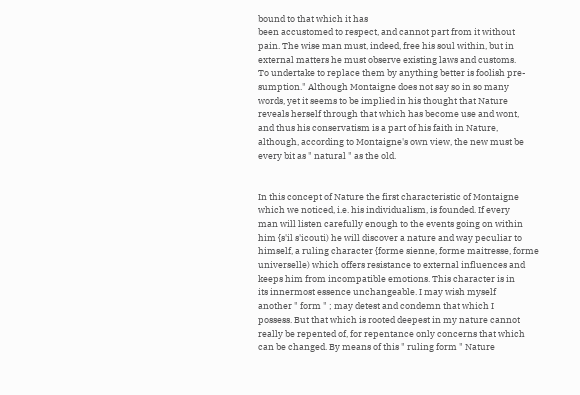bound to that which it has
been accustomed to respect, and cannot part from it without
pain. The wise man must, indeed, free his soul within, but in
external matters he must observe existing laws and customs.
To undertake to replace them by anything better is foolish pre-
sumption." Although Montaigne does not say so in so many
words, yet it seems to be implied in his thought that Nature
reveals herself through that which has become use and wont,
and thus his conservatism is a part of his faith in Nature,
although, according to Montaigne's own view, the new must be
every bit as " natural " as the old.


In this concept of Nature the first characteristic of Montaigne
which we noticed, i.e. his individualism, is founded. If every
man will listen carefully enough to the events going on within
him {s'il s'icouti) he will discover a nature and way peculiar to
himself, a ruling character {forme sienne, forme maitresse, forme
universelle) which offers resistance to external influences and
keeps him from incompatible emotions. This character is in
its innermost essence unchangeable. I may wish myself
another " form " ; may detest and condemn that which I
possess. But that which is rooted deepest in my nature cannot
really be repented of, for repentance only concerns that which
can be changed. By means of this " ruling form " Nature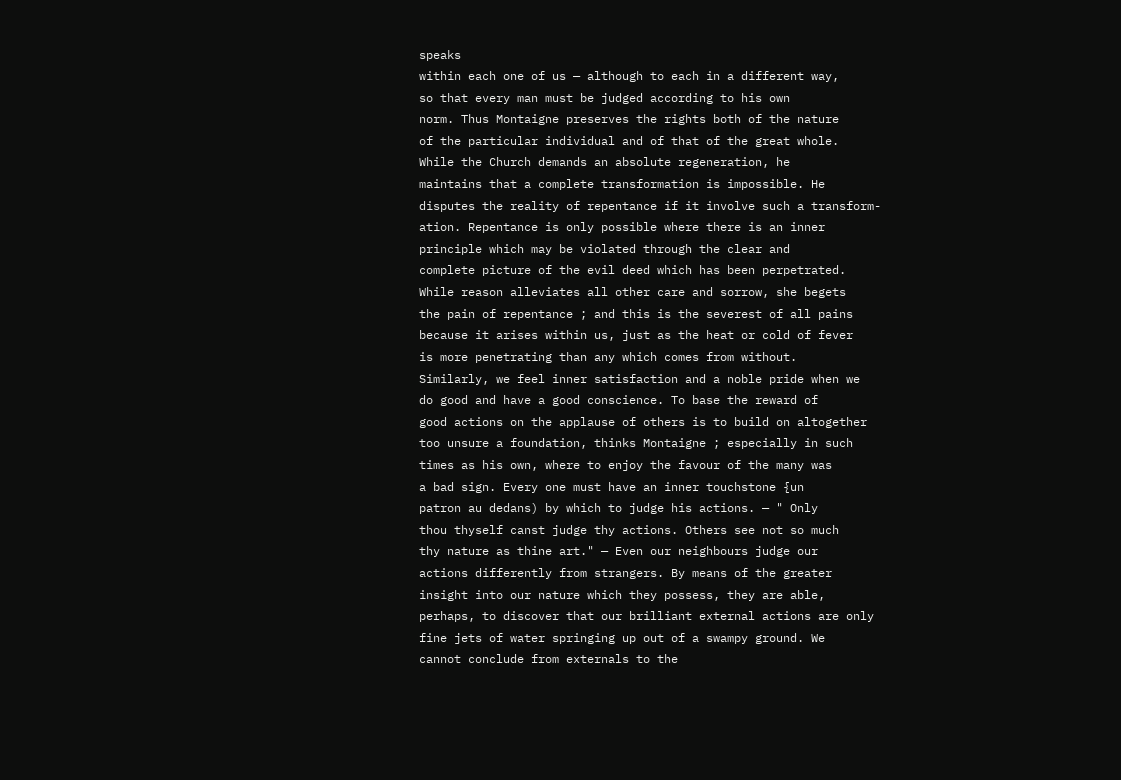speaks
within each one of us — although to each in a different way,
so that every man must be judged according to his own
norm. Thus Montaigne preserves the rights both of the nature
of the particular individual and of that of the great whole.
While the Church demands an absolute regeneration, he
maintains that a complete transformation is impossible. He
disputes the reality of repentance if it involve such a transform-
ation. Repentance is only possible where there is an inner
principle which may be violated through the clear and
complete picture of the evil deed which has been perpetrated.
While reason alleviates all other care and sorrow, she begets
the pain of repentance ; and this is the severest of all pains
because it arises within us, just as the heat or cold of fever
is more penetrating than any which comes from without.
Similarly, we feel inner satisfaction and a noble pride when we
do good and have a good conscience. To base the reward of
good actions on the applause of others is to build on altogether
too unsure a foundation, thinks Montaigne ; especially in such
times as his own, where to enjoy the favour of the many was
a bad sign. Every one must have an inner touchstone {un
patron au dedans) by which to judge his actions. — " Only
thou thyself canst judge thy actions. Others see not so much
thy nature as thine art." — Even our neighbours judge our
actions differently from strangers. By means of the greater
insight into our nature which they possess, they are able,
perhaps, to discover that our brilliant external actions are only
fine jets of water springing up out of a swampy ground. We
cannot conclude from externals to the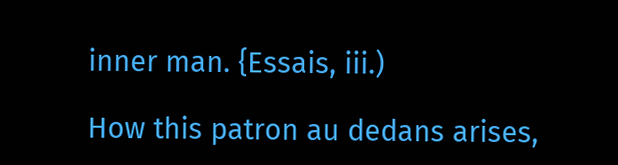inner man. {Essais, iii.)

How this patron au dedans arises,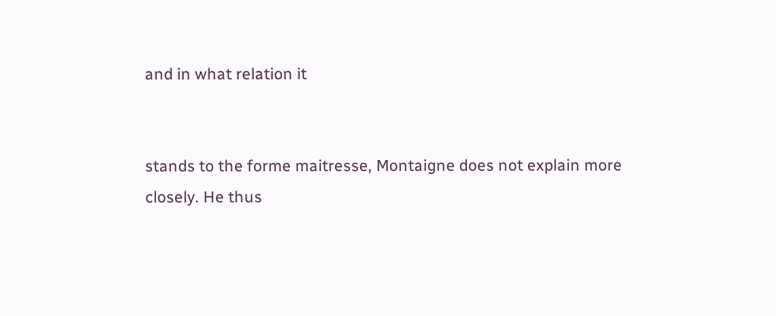and in what relation it


stands to the forme maitresse, Montaigne does not explain more
closely. He thus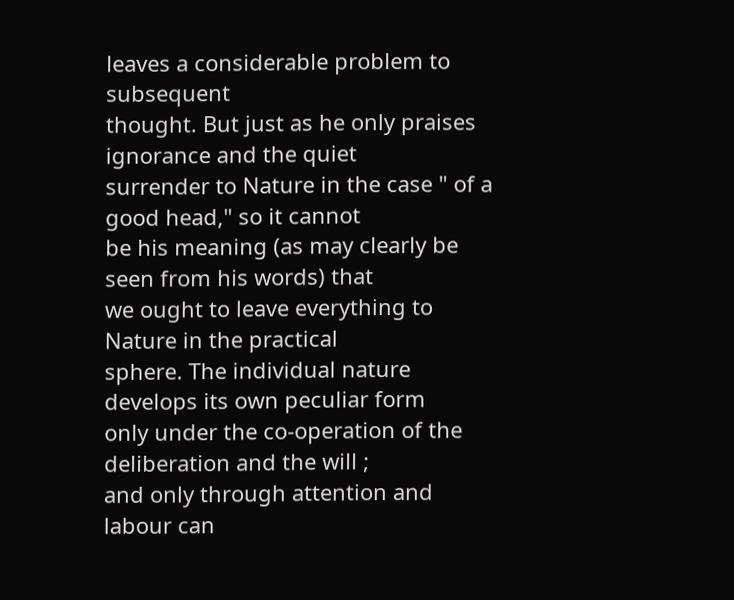leaves a considerable problem to subsequent
thought. But just as he only praises ignorance and the quiet
surrender to Nature in the case " of a good head," so it cannot
be his meaning (as may clearly be seen from his words) that
we ought to leave everything to Nature in the practical
sphere. The individual nature develops its own peculiar form
only under the co-operation of the deliberation and the will ;
and only through attention and labour can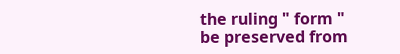the ruling " form "
be preserved from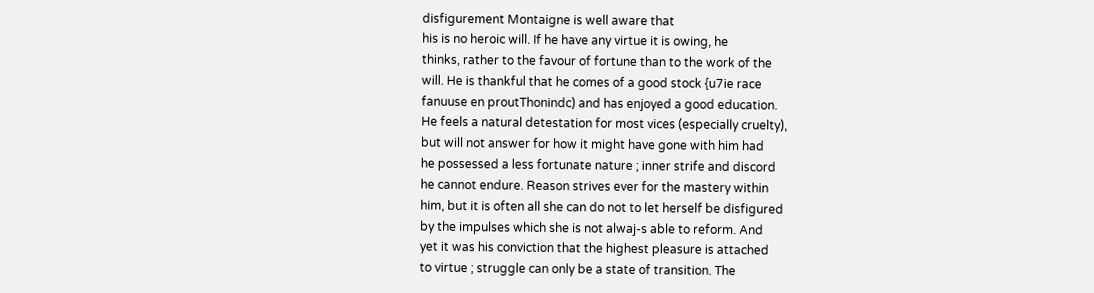disfigurement Montaigne is well aware that
his is no heroic will. If he have any virtue it is owing, he
thinks, rather to the favour of fortune than to the work of the
will. He is thankful that he comes of a good stock {u7ie race
fanuuse en proutThonindc) and has enjoyed a good education.
He feels a natural detestation for most vices (especially cruelty),
but will not answer for how it might have gone with him had
he possessed a less fortunate nature ; inner strife and discord
he cannot endure. Reason strives ever for the mastery within
him, but it is often all she can do not to let herself be disfigured
by the impulses which she is not alwaj-s able to reform. And
yet it was his conviction that the highest pleasure is attached
to virtue ; struggle can only be a state of transition. The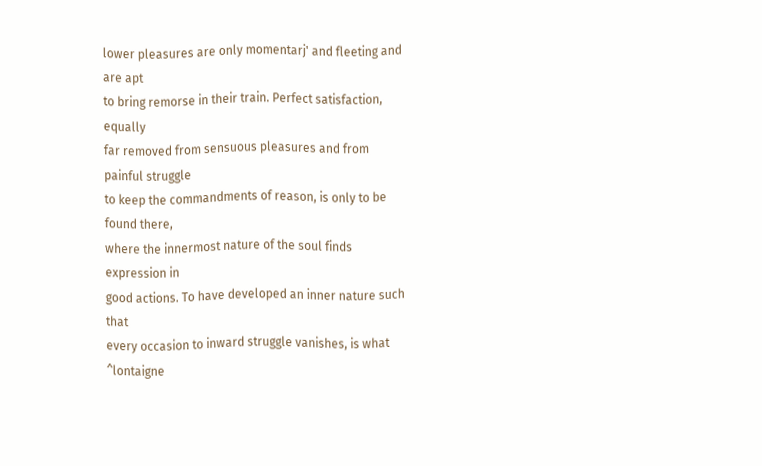lower pleasures are only momentarj' and fleeting and are apt
to bring remorse in their train. Perfect satisfaction, equally
far removed from sensuous pleasures and from painful struggle
to keep the commandments of reason, is only to be found there,
where the innermost nature of the soul finds expression in
good actions. To have developed an inner nature such that
every occasion to inward struggle vanishes, is what ^lontaigne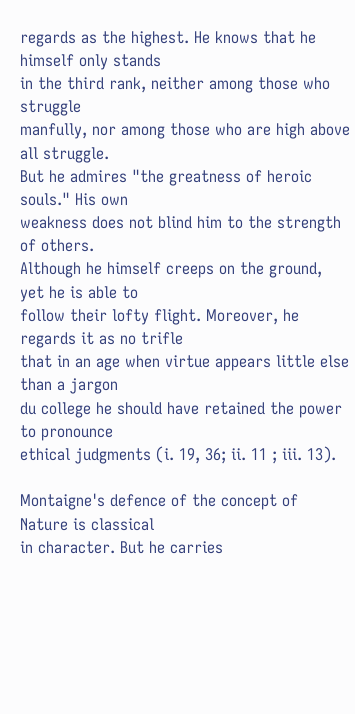regards as the highest. He knows that he himself only stands
in the third rank, neither among those who struggle
manfully, nor among those who are high above all struggle.
But he admires "the greatness of heroic souls." His own
weakness does not blind him to the strength of others.
Although he himself creeps on the ground, yet he is able to
follow their lofty flight. Moreover, he regards it as no trifle
that in an age when virtue appears little else than a jargon
du college he should have retained the power to pronounce
ethical judgments (i. 19, 36; ii. 11 ; iii. 13).

Montaigne's defence of the concept of Nature is classical
in character. But he carries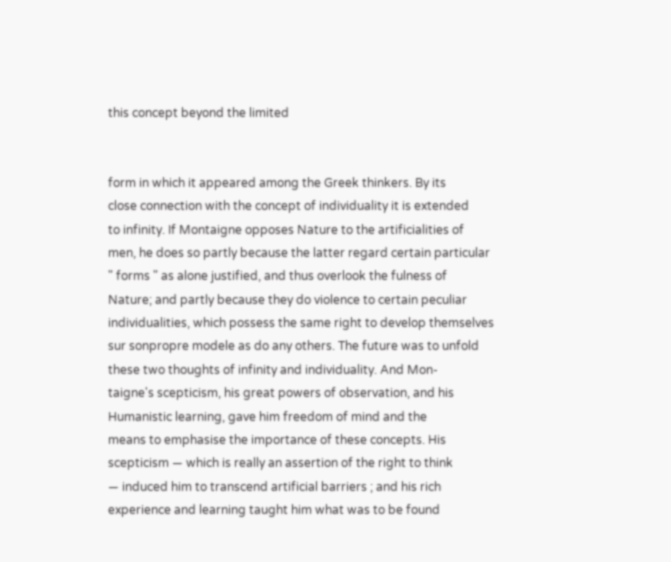this concept beyond the limited


form in which it appeared among the Greek thinkers. By its
close connection with the concept of individuality it is extended
to infinity. If Montaigne opposes Nature to the artificialities of
men, he does so partly because the latter regard certain particular
" forms " as alone justified, and thus overlook the fulness of
Nature; and partly because they do violence to certain peculiar
individualities, which possess the same right to develop themselves
sur sonpropre modele as do any others. The future was to unfold
these two thoughts of infinity and individuality. And Mon-
taigne's scepticism, his great powers of observation, and his
Humanistic learning, gave him freedom of mind and the
means to emphasise the importance of these concepts. His
scepticism — which is really an assertion of the right to think
— induced him to transcend artificial barriers ; and his rich
experience and learning taught him what was to be found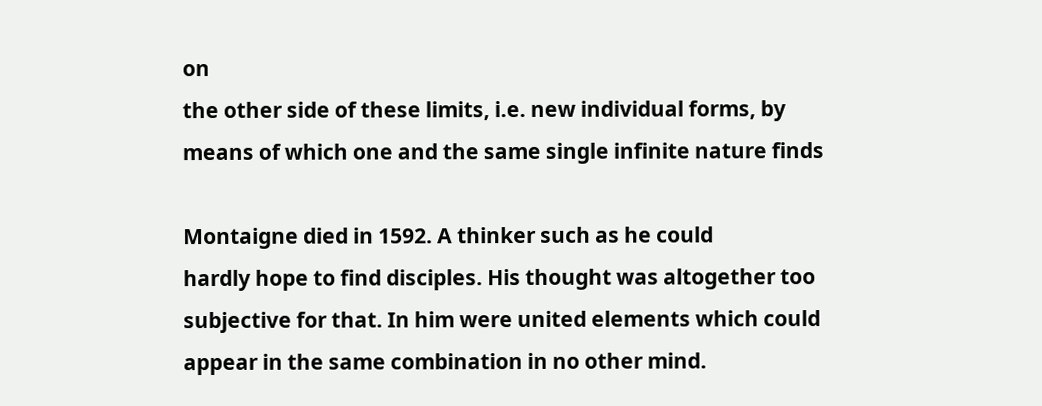on
the other side of these limits, i.e. new individual forms, by
means of which one and the same single infinite nature finds

Montaigne died in 1592. A thinker such as he could
hardly hope to find disciples. His thought was altogether too
subjective for that. In him were united elements which could
appear in the same combination in no other mind.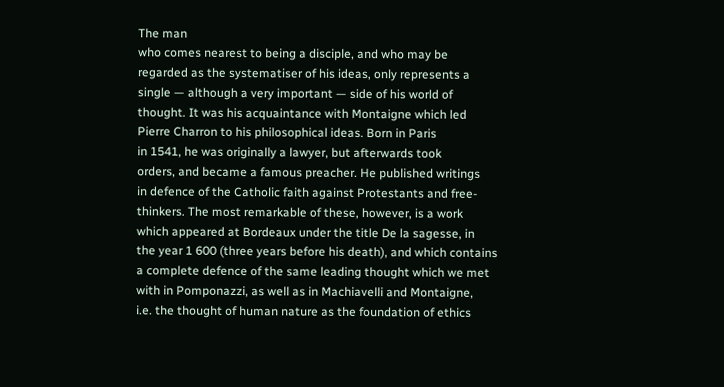The man
who comes nearest to being a disciple, and who may be
regarded as the systematiser of his ideas, only represents a
single — although a very important — side of his world of
thought. It was his acquaintance with Montaigne which led
Pierre Charron to his philosophical ideas. Born in Paris
in 1541, he was originally a lawyer, but afterwards took
orders, and became a famous preacher. He published writings
in defence of the Catholic faith against Protestants and free-
thinkers. The most remarkable of these, however, is a work
which appeared at Bordeaux under the title De la sagesse, in
the year 1 600 (three years before his death), and which contains
a complete defence of the same leading thought which we met
with in Pomponazzi, as well as in Machiavelli and Montaigne,
i.e. the thought of human nature as the foundation of ethics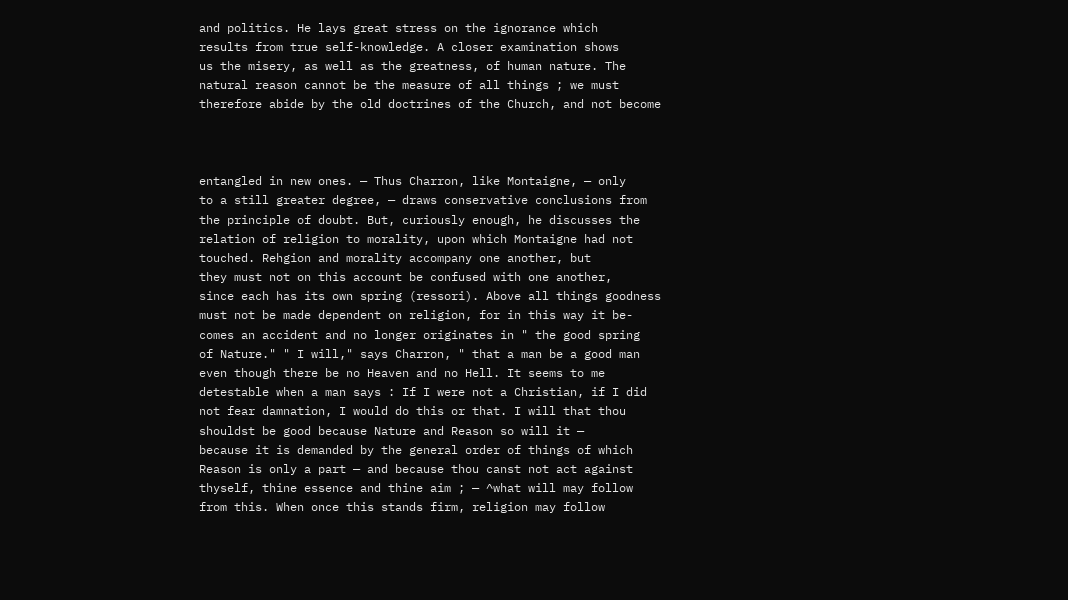and politics. He lays great stress on the ignorance which
results from true self-knowledge. A closer examination shows
us the misery, as well as the greatness, of human nature. The
natural reason cannot be the measure of all things ; we must
therefore abide by the old doctrines of the Church, and not become



entangled in new ones. — Thus Charron, like Montaigne, — only
to a still greater degree, — draws conservative conclusions from
the principle of doubt. But, curiously enough, he discusses the
relation of religion to morality, upon which Montaigne had not
touched. Rehgion and morality accompany one another, but
they must not on this account be confused with one another,
since each has its own spring (ressori). Above all things goodness
must not be made dependent on religion, for in this way it be-
comes an accident and no longer originates in " the good spring
of Nature." " I will," says Charron, " that a man be a good man
even though there be no Heaven and no Hell. It seems to me
detestable when a man says : If I were not a Christian, if I did
not fear damnation, I would do this or that. I will that thou
shouldst be good because Nature and Reason so will it —
because it is demanded by the general order of things of which
Reason is only a part — and because thou canst not act against
thyself, thine essence and thine aim ; — ^what will may follow
from this. When once this stands firm, religion may follow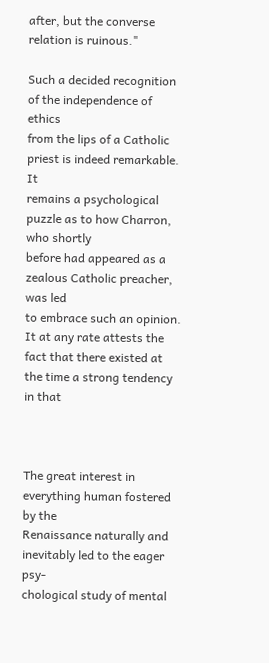after, but the converse relation is ruinous."

Such a decided recognition of the independence of ethics
from the lips of a Catholic priest is indeed remarkable. It
remains a psychological puzzle as to how Charron, who shortly
before had appeared as a zealous Catholic preacher, was led
to embrace such an opinion. It at any rate attests the
fact that there existed at the time a strong tendency in that



The great interest in everything human fostered by the
Renaissance naturally and inevitably led to the eager psy-
chological study of mental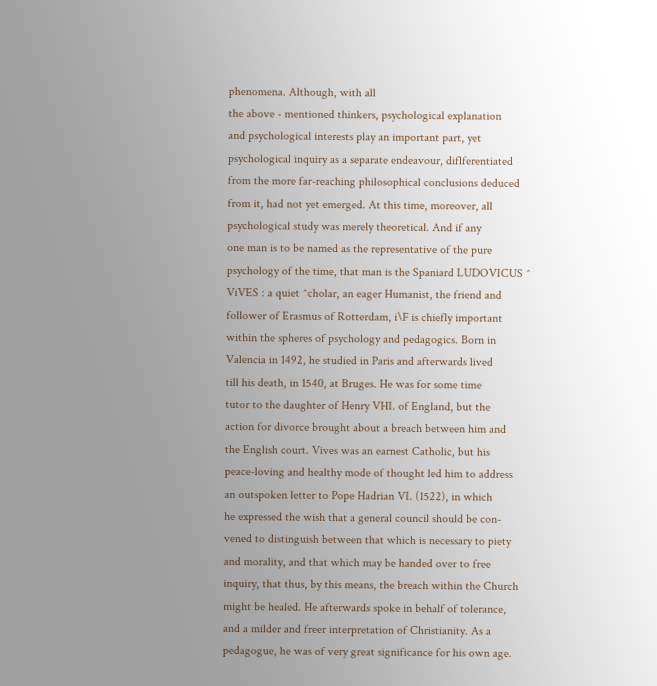phenomena. Although, with all
the above - mentioned thinkers, psychological explanation
and psychological interests play an important part, yet
psychological inquiry as a separate endeavour, diflferentiated
from the more far-reaching philosophical conclusions deduced
from it, had not yet emerged. At this time, moreover, all
psychological study was merely theoretical. And if any
one man is to be named as the representative of the pure
psychology of the time, that man is the Spaniard LUDOVICUS ^
ViVES : a quiet ^cholar, an eager Humanist, the friend and
follower of Erasmus of Rotterdam, i\F is chiefly important
within the spheres of psychology and pedagogics. Born in
Valencia in 1492, he studied in Paris and afterwards lived
till his death, in 1540, at Bruges. He was for some time
tutor to the daughter of Henry VHI. of England, but the
action for divorce brought about a breach between him and
the English court. Vives was an earnest Catholic, but his
peace-loving and healthy mode of thought led him to address
an outspoken letter to Pope Hadrian VI. (1522), in which
he expressed the wish that a general council should be con-
vened to distinguish between that which is necessary to piety
and morality, and that which may be handed over to free
inquiry, that thus, by this means, the breach within the Church
might be healed. He afterwards spoke in behalf of tolerance,
and a milder and freer interpretation of Christianity. As a
pedagogue, he was of very great significance for his own age.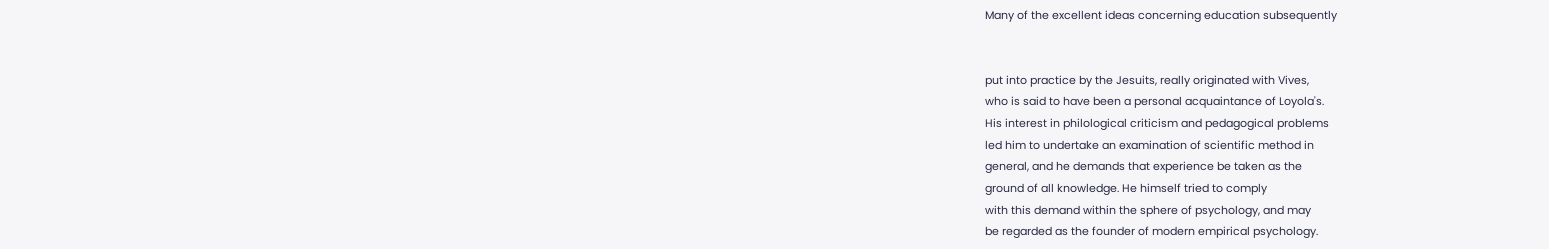Many of the excellent ideas concerning education subsequently


put into practice by the Jesuits, really originated with Vives,
who is said to have been a personal acquaintance of Loyola's.
His interest in philological criticism and pedagogical problems
led him to undertake an examination of scientific method in
general, and he demands that experience be taken as the
ground of all knowledge. He himself tried to comply
with this demand within the sphere of psychology, and may
be regarded as the founder of modern empirical psychology.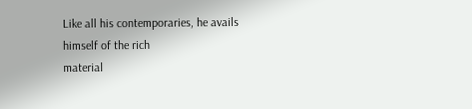Like all his contemporaries, he avails himself of the rich
material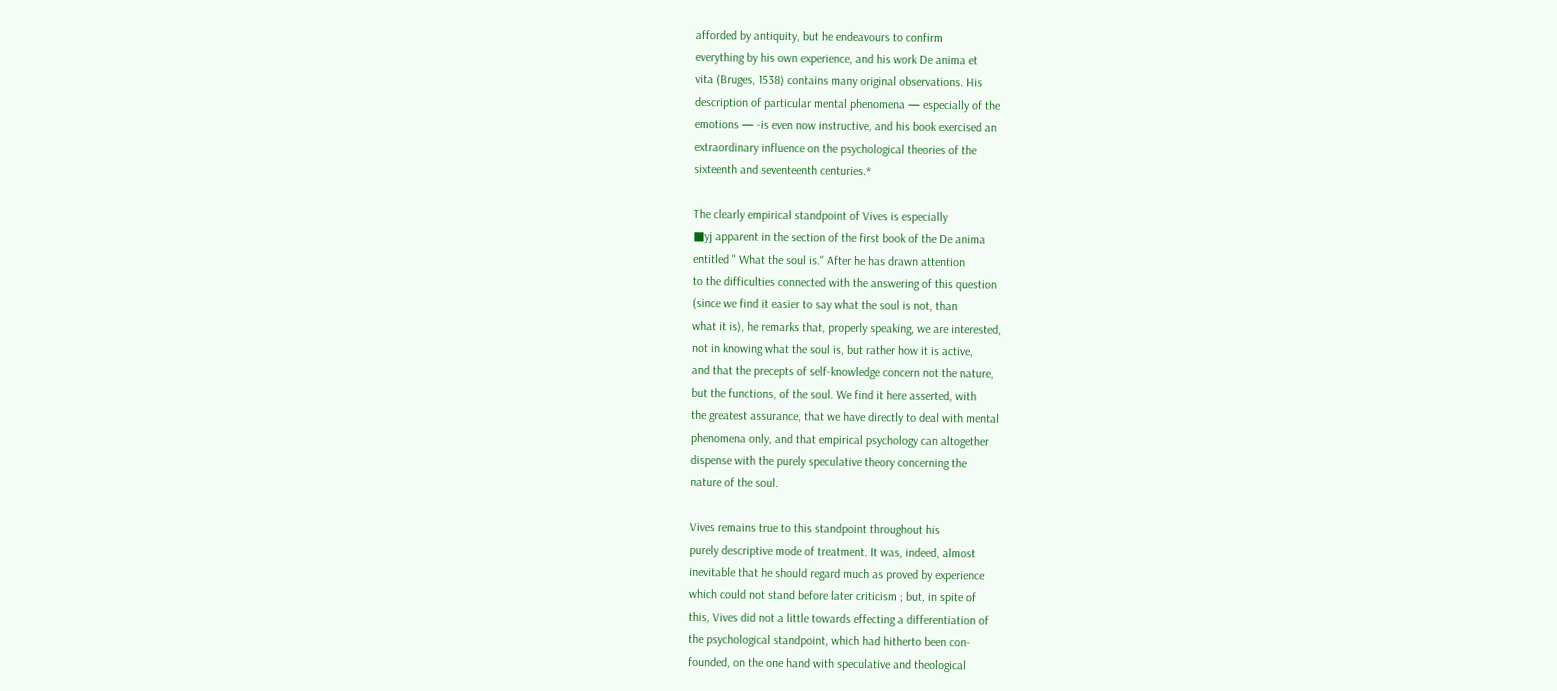afforded by antiquity, but he endeavours to confirm
everything by his own experience, and his work De anima et
vita (Bruges, 1538) contains many original observations. His
description of particular mental phenomena — especially of the
emotions — -is even now instructive, and his book exercised an
extraordinary influence on the psychological theories of the
sixteenth and seventeenth centuries.*

The clearly empirical standpoint of Vives is especially
■yj apparent in the section of the first book of the De anima
entitled " What the soul is.'' After he has drawn attention
to the difficulties connected with the answering of this question
(since we find it easier to say what the soul is not, than
what it is), he remarks that, properly speaking, we are interested,
not in knowing what the soul is, but rather how it is active,
and that the precepts of self-knowledge concern not the nature,
but the functions, of the soul. We find it here asserted, with
the greatest assurance, that we have directly to deal with mental
phenomena only, and that empirical psychology can altogether
dispense with the purely speculative theory concerning the
nature of the soul.

Vives remains true to this standpoint throughout his
purely descriptive mode of treatment. It was, indeed, almost
inevitable that he should regard much as proved by experience
which could not stand before later criticism ; but, in spite of
this, Vives did not a little towards effecting a differentiation of
the psychological standpoint, which had hitherto been con-
founded, on the one hand with speculative and theological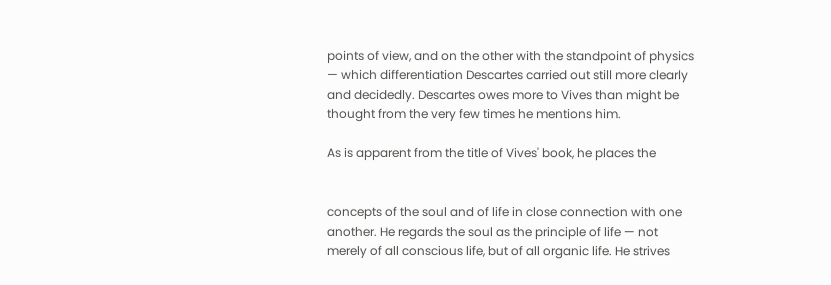points of view, and on the other with the standpoint of physics
— which differentiation Descartes carried out still more clearly
and decidedly. Descartes owes more to Vives than might be
thought from the very few times he mentions him.

As is apparent from the title of Vives' book, he places the


concepts of the soul and of life in close connection with one
another. He regards the soul as the principle of life — not
merely of all conscious life, but of all organic life. He strives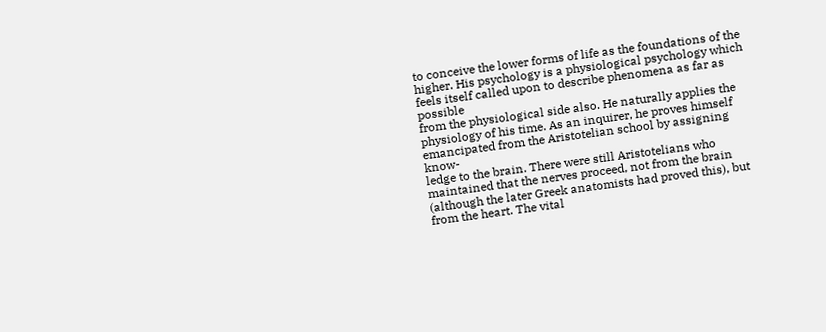to conceive the lower forms of life as the foundations of the
higher. His psychology is a physiological psychology which
feels itself called upon to describe phenomena as far as possible
from the physiological side also. He naturally applies the
physiology of his time. As an inquirer, he proves himself
emancipated from the Aristotelian school by assigning know-
ledge to the brain. There were still Aristotelians who
maintained that the nerves proceed, not from the brain
(although the later Greek anatomists had proved this), but
from the heart. The vital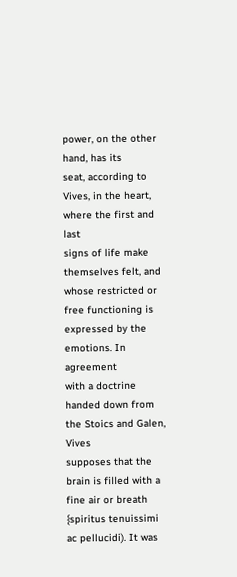power, on the other hand, has its
seat, according to Vives, in the heart, where the first and last
signs of life make themselves felt, and whose restricted or
free functioning is expressed by the emotions. In agreement
with a doctrine handed down from the Stoics and Galen, Vives
supposes that the brain is filled with a fine air or breath
{spiritus tenuissimi ac pellucidi). It was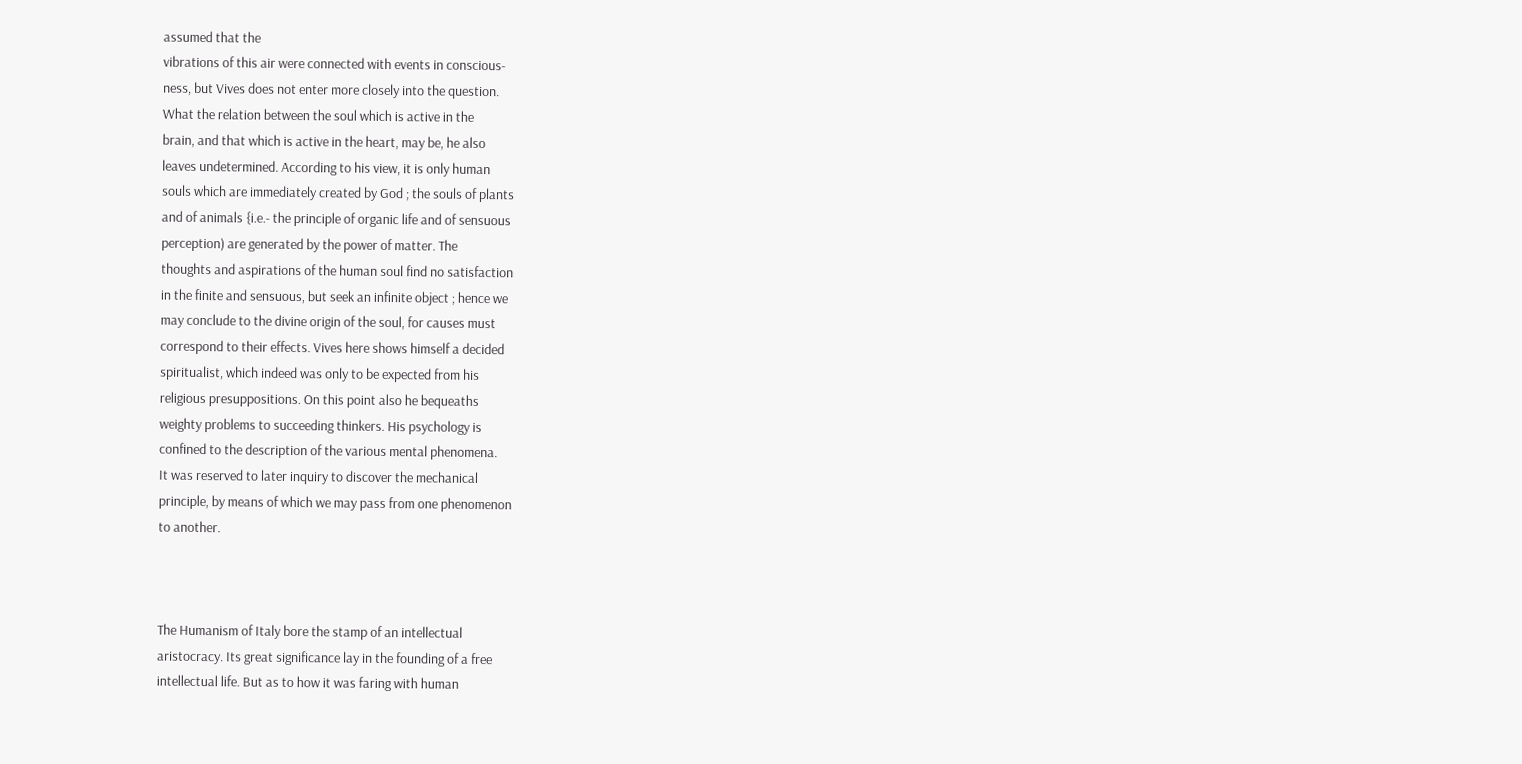assumed that the
vibrations of this air were connected with events in conscious-
ness, but Vives does not enter more closely into the question.
What the relation between the soul which is active in the
brain, and that which is active in the heart, may be, he also
leaves undetermined. According to his view, it is only human
souls which are immediately created by God ; the souls of plants
and of animals {i.e.- the principle of organic life and of sensuous
perception) are generated by the power of matter. The
thoughts and aspirations of the human soul find no satisfaction
in the finite and sensuous, but seek an infinite object ; hence we
may conclude to the divine origin of the soul, for causes must
correspond to their effects. Vives here shows himself a decided
spiritualist, which indeed was only to be expected from his
religious presuppositions. On this point also he bequeaths
weighty problems to succeeding thinkers. His psychology is
confined to the description of the various mental phenomena.
It was reserved to later inquiry to discover the mechanical
principle, by means of which we may pass from one phenomenon
to another.



The Humanism of Italy bore the stamp of an intellectual
aristocracy. Its great significance lay in the founding of a free
intellectual life. But as to how it was faring with human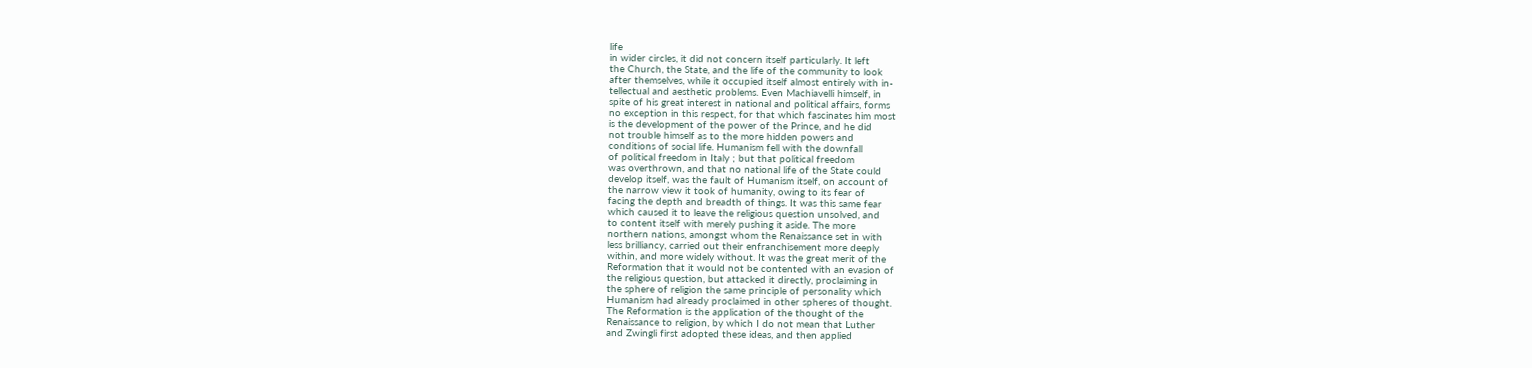life
in wider circles, it did not concern itself particularly. It left
the Church, the State, and the life of the community to look
after themselves, while it occupied itself almost entirely with in-
tellectual and aesthetic problems. Even Machiavelli himself, in
spite of his great interest in national and political affairs, forms
no exception in this respect, for that which fascinates him most
is the development of the power of the Prince, and he did
not trouble himself as to the more hidden powers and
conditions of social life. Humanism fell with the downfall
of political freedom in Italy ; but that political freedom
was overthrown, and that no national life of the State could
develop itself, was the fault of Humanism itself, on account of
the narrow view it took of humanity, owing to its fear of
facing the depth and breadth of things. It was this same fear
which caused it to leave the religious question unsolved, and
to content itself with merely pushing it aside. The more
northern nations, amongst whom the Renaissance set in with
less brilliancy, carried out their enfranchisement more deeply
within, and more widely without. It was the great merit of the
Reformation that it would not be contented with an evasion of
the religious question, but attacked it directly, proclaiming in
the sphere of religion the same principle of personality which
Humanism had already proclaimed in other spheres of thought.
The Reformation is the application of the thought of the
Renaissance to religion, by which I do not mean that Luther
and Zwingli first adopted these ideas, and then applied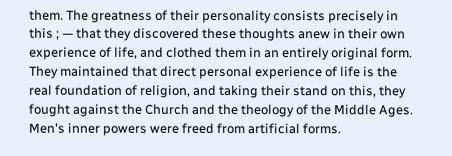them. The greatness of their personality consists precisely in
this ; — that they discovered these thoughts anew in their own
experience of life, and clothed them in an entirely original form.
They maintained that direct personal experience of life is the
real foundation of religion, and taking their stand on this, they
fought against the Church and the theology of the Middle Ages.
Men's inner powers were freed from artificial forms.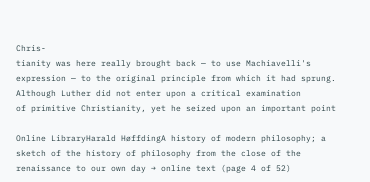Chris-
tianity was here really brought back — to use Machiavelli's
expression — to the original principle from which it had sprung.
Although Luther did not enter upon a critical examination
of primitive Christianity, yet he seized upon an important point

Online LibraryHarald HøffdingA history of modern philosophy; a sketch of the history of philosophy from the close of the renaissance to our own day → online text (page 4 of 52)